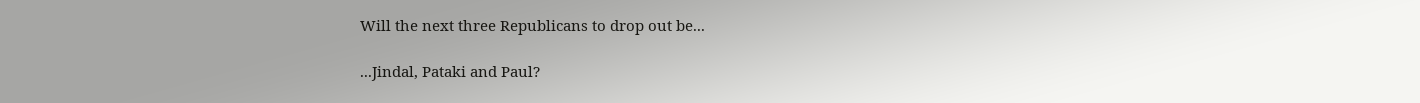Will the next three Republicans to drop out be...

...Jindal, Pataki and Paul?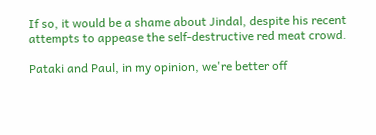If so, it would be a shame about Jindal, despite his recent attempts to appease the self-destructive red meat crowd.

Pataki and Paul, in my opinion, we're better off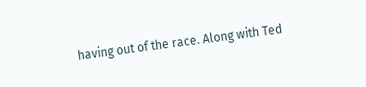having out of the race. Along with Ted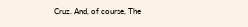Cruz. And, of course, The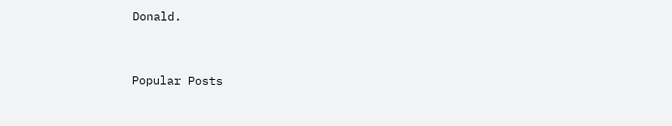Donald.


Popular Posts